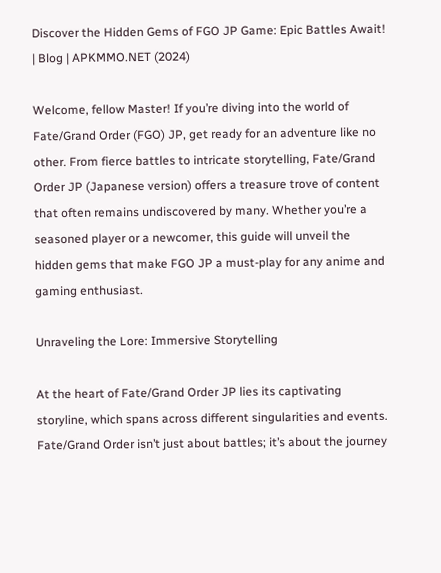Discover the Hidden Gems of FGO JP Game: Epic Battles Await! | Blog | APKMMO.NET (2024)

Welcome, fellow Master! If you’re diving into the world of Fate/Grand Order (FGO) JP, get ready for an adventure like no other. From fierce battles to intricate storytelling, Fate/Grand Order JP (Japanese version) offers a treasure trove of content that often remains undiscovered by many. Whether you’re a seasoned player or a newcomer, this guide will unveil the hidden gems that make FGO JP a must-play for any anime and gaming enthusiast.

Unraveling the Lore: Immersive Storytelling

At the heart of Fate/Grand Order JP lies its captivating storyline, which spans across different singularities and events. Fate/Grand Order isn’t just about battles; it’s about the journey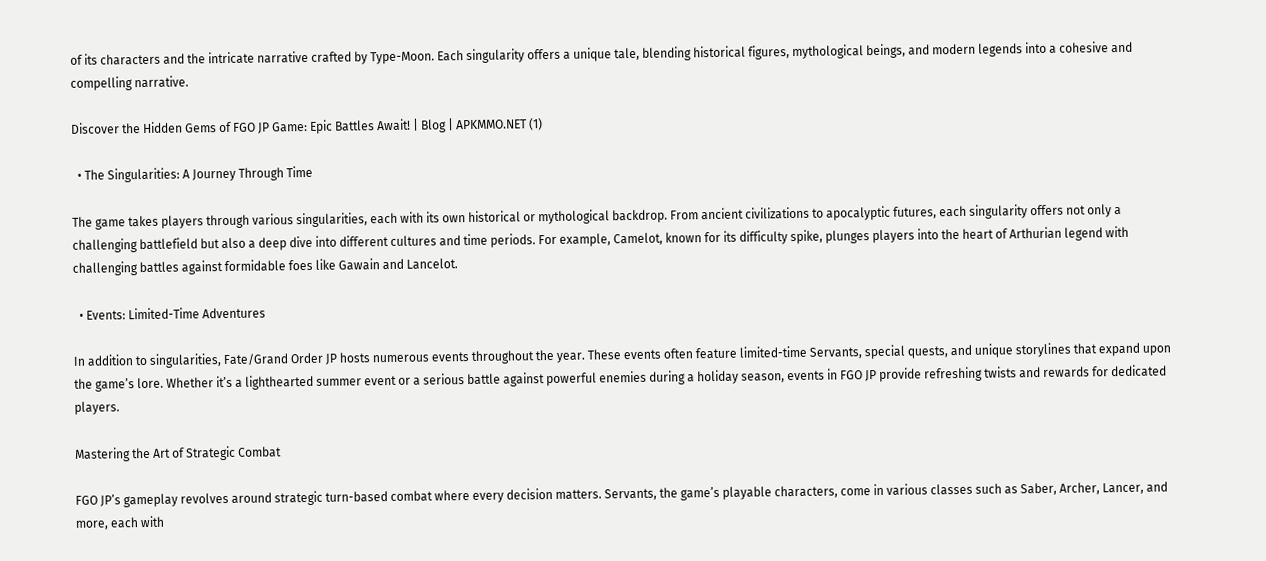of its characters and the intricate narrative crafted by Type-Moon. Each singularity offers a unique tale, blending historical figures, mythological beings, and modern legends into a cohesive and compelling narrative.

Discover the Hidden Gems of FGO JP Game: Epic Battles Await! | Blog | APKMMO.NET (1)

  • The Singularities: A Journey Through Time

The game takes players through various singularities, each with its own historical or mythological backdrop. From ancient civilizations to apocalyptic futures, each singularity offers not only a challenging battlefield but also a deep dive into different cultures and time periods. For example, Camelot, known for its difficulty spike, plunges players into the heart of Arthurian legend with challenging battles against formidable foes like Gawain and Lancelot.

  • Events: Limited-Time Adventures

In addition to singularities, Fate/Grand Order JP hosts numerous events throughout the year. These events often feature limited-time Servants, special quests, and unique storylines that expand upon the game’s lore. Whether it’s a lighthearted summer event or a serious battle against powerful enemies during a holiday season, events in FGO JP provide refreshing twists and rewards for dedicated players.

Mastering the Art of Strategic Combat

FGO JP’s gameplay revolves around strategic turn-based combat where every decision matters. Servants, the game’s playable characters, come in various classes such as Saber, Archer, Lancer, and more, each with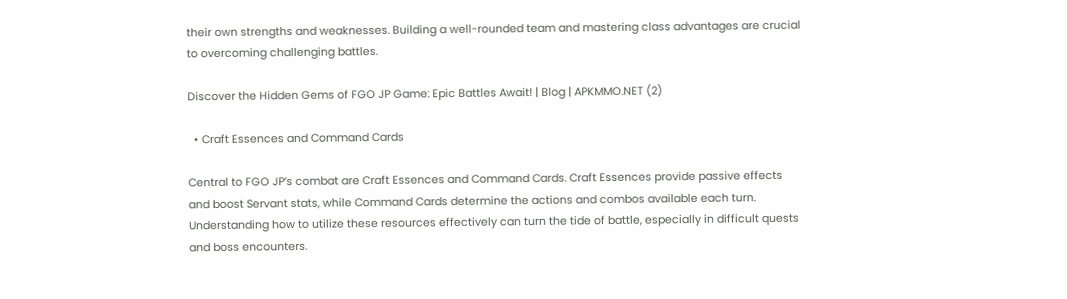their own strengths and weaknesses. Building a well-rounded team and mastering class advantages are crucial to overcoming challenging battles.

Discover the Hidden Gems of FGO JP Game: Epic Battles Await! | Blog | APKMMO.NET (2)

  • Craft Essences and Command Cards

Central to FGO JP’s combat are Craft Essences and Command Cards. Craft Essences provide passive effects and boost Servant stats, while Command Cards determine the actions and combos available each turn. Understanding how to utilize these resources effectively can turn the tide of battle, especially in difficult quests and boss encounters.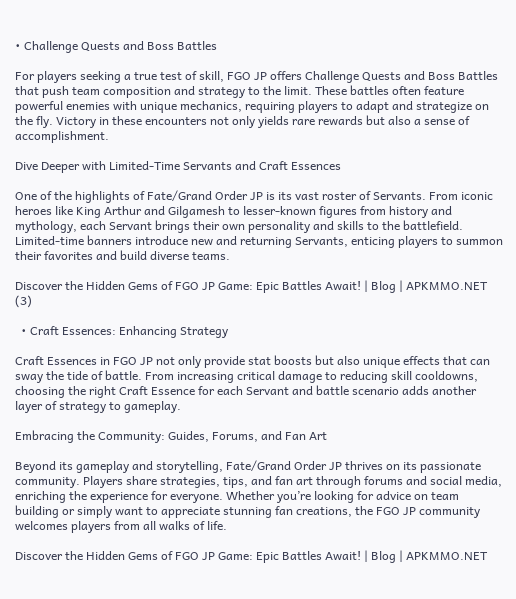• Challenge Quests and Boss Battles

For players seeking a true test of skill, FGO JP offers Challenge Quests and Boss Battles that push team composition and strategy to the limit. These battles often feature powerful enemies with unique mechanics, requiring players to adapt and strategize on the fly. Victory in these encounters not only yields rare rewards but also a sense of accomplishment.

Dive Deeper with Limited-Time Servants and Craft Essences

One of the highlights of Fate/Grand Order JP is its vast roster of Servants. From iconic heroes like King Arthur and Gilgamesh to lesser-known figures from history and mythology, each Servant brings their own personality and skills to the battlefield. Limited-time banners introduce new and returning Servants, enticing players to summon their favorites and build diverse teams.

Discover the Hidden Gems of FGO JP Game: Epic Battles Await! | Blog | APKMMO.NET (3)

  • Craft Essences: Enhancing Strategy

Craft Essences in FGO JP not only provide stat boosts but also unique effects that can sway the tide of battle. From increasing critical damage to reducing skill cooldowns, choosing the right Craft Essence for each Servant and battle scenario adds another layer of strategy to gameplay.

Embracing the Community: Guides, Forums, and Fan Art

Beyond its gameplay and storytelling, Fate/Grand Order JP thrives on its passionate community. Players share strategies, tips, and fan art through forums and social media, enriching the experience for everyone. Whether you’re looking for advice on team building or simply want to appreciate stunning fan creations, the FGO JP community welcomes players from all walks of life.

Discover the Hidden Gems of FGO JP Game: Epic Battles Await! | Blog | APKMMO.NET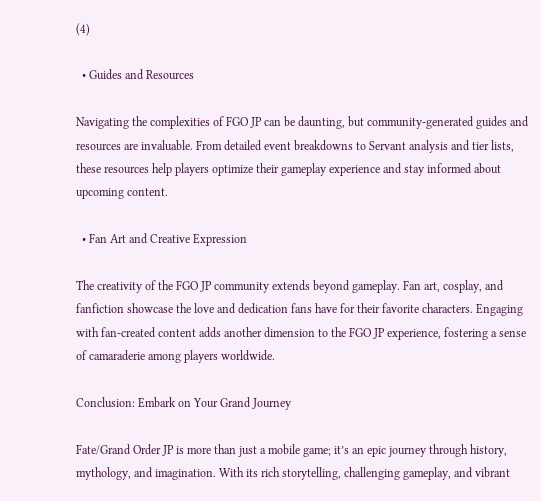(4)

  • Guides and Resources

Navigating the complexities of FGO JP can be daunting, but community-generated guides and resources are invaluable. From detailed event breakdowns to Servant analysis and tier lists, these resources help players optimize their gameplay experience and stay informed about upcoming content.

  • Fan Art and Creative Expression

The creativity of the FGO JP community extends beyond gameplay. Fan art, cosplay, and fanfiction showcase the love and dedication fans have for their favorite characters. Engaging with fan-created content adds another dimension to the FGO JP experience, fostering a sense of camaraderie among players worldwide.

Conclusion: Embark on Your Grand Journey

Fate/Grand Order JP is more than just a mobile game; it’s an epic journey through history, mythology, and imagination. With its rich storytelling, challenging gameplay, and vibrant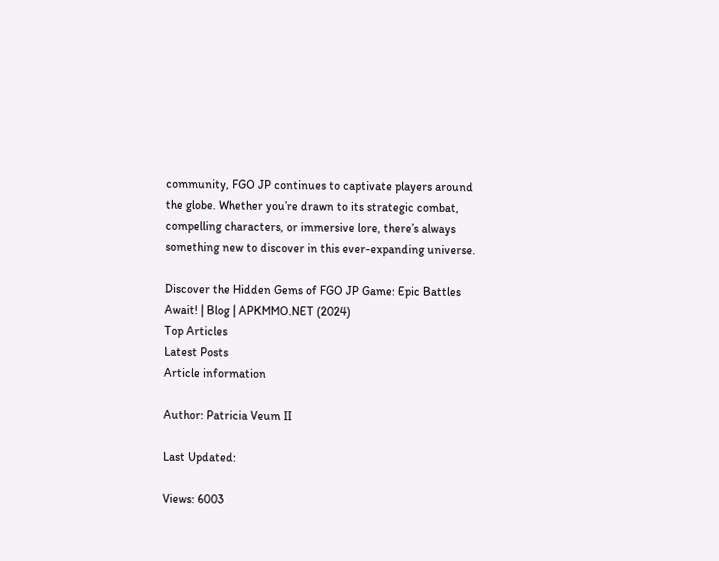community, FGO JP continues to captivate players around the globe. Whether you’re drawn to its strategic combat, compelling characters, or immersive lore, there’s always something new to discover in this ever-expanding universe.

Discover the Hidden Gems of FGO JP Game: Epic Battles Await! | Blog | APKMMO.NET (2024)
Top Articles
Latest Posts
Article information

Author: Patricia Veum II

Last Updated:

Views: 6003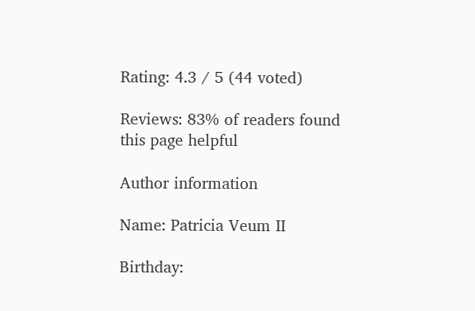Rating: 4.3 / 5 (44 voted)

Reviews: 83% of readers found this page helpful

Author information

Name: Patricia Veum II

Birthday: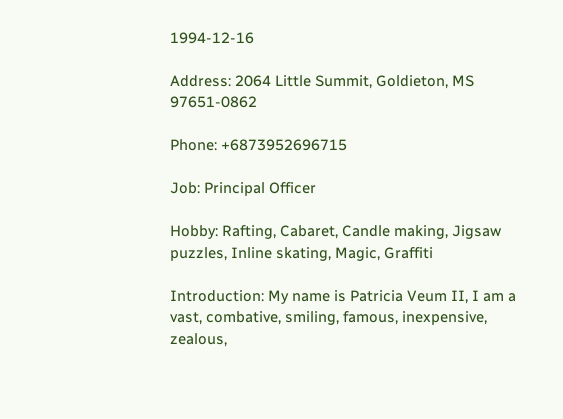1994-12-16

Address: 2064 Little Summit, Goldieton, MS 97651-0862

Phone: +6873952696715

Job: Principal Officer

Hobby: Rafting, Cabaret, Candle making, Jigsaw puzzles, Inline skating, Magic, Graffiti

Introduction: My name is Patricia Veum II, I am a vast, combative, smiling, famous, inexpensive, zealous,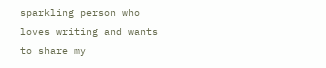sparkling person who loves writing and wants to share my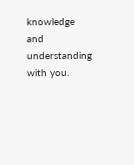knowledge and understanding with you.